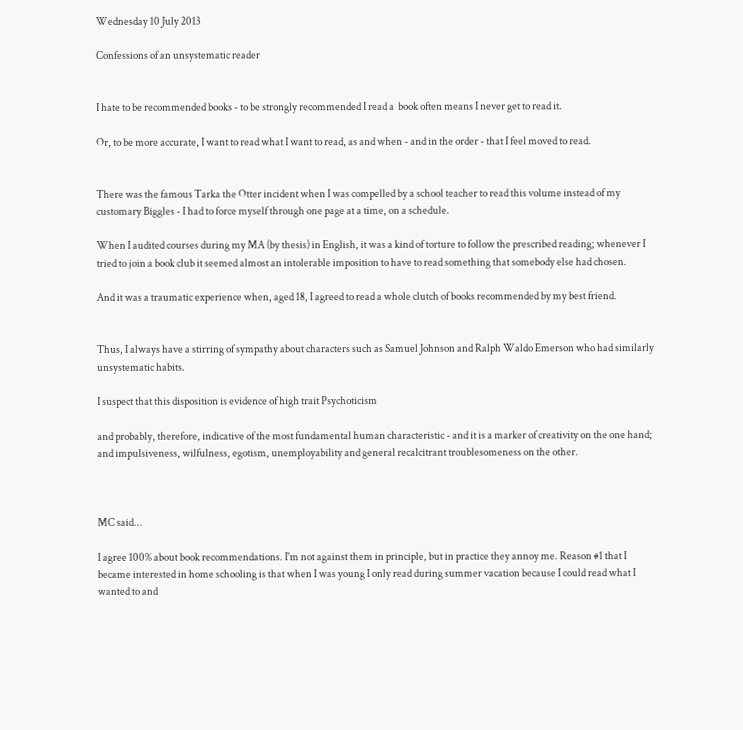Wednesday 10 July 2013

Confessions of an unsystematic reader


I hate to be recommended books - to be strongly recommended I read a  book often means I never get to read it.

Or, to be more accurate, I want to read what I want to read, as and when - and in the order - that I feel moved to read.


There was the famous Tarka the Otter incident when I was compelled by a school teacher to read this volume instead of my customary Biggles - I had to force myself through one page at a time, on a schedule.

When I audited courses during my MA (by thesis) in English, it was a kind of torture to follow the prescribed reading; whenever I tried to join a book club it seemed almost an intolerable imposition to have to read something that somebody else had chosen.

And it was a traumatic experience when, aged 18, I agreed to read a whole clutch of books recommended by my best friend.


Thus, I always have a stirring of sympathy about characters such as Samuel Johnson and Ralph Waldo Emerson who had similarly unsystematic habits.

I suspect that this disposition is evidence of high trait Psychoticism

and probably, therefore, indicative of the most fundamental human characteristic - and it is a marker of creativity on the one hand; and impulsiveness, wilfulness, egotism, unemployability and general recalcitrant troublesomeness on the other.



MC said...

I agree 100% about book recommendations. I'm not against them in principle, but in practice they annoy me. Reason #1 that I became interested in home schooling is that when I was young I only read during summer vacation because I could read what I wanted to and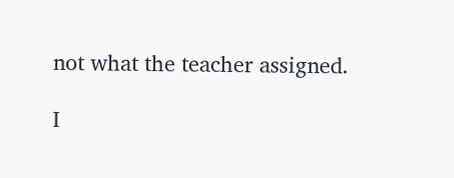not what the teacher assigned.

I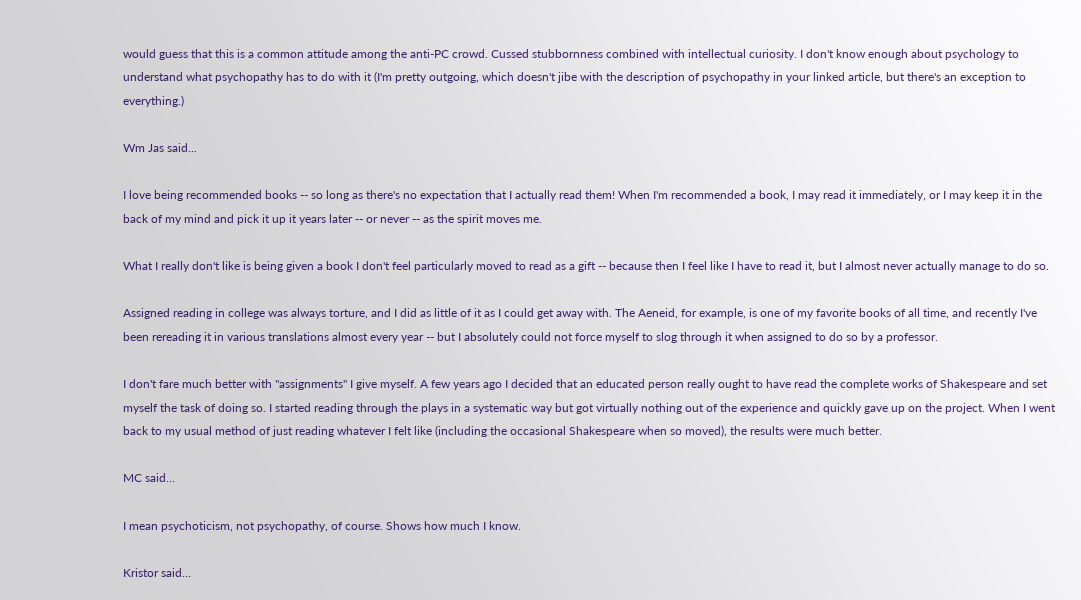would guess that this is a common attitude among the anti-PC crowd. Cussed stubbornness combined with intellectual curiosity. I don't know enough about psychology to understand what psychopathy has to do with it (I'm pretty outgoing, which doesn't jibe with the description of psychopathy in your linked article, but there's an exception to everything.)

Wm Jas said...

I love being recommended books -- so long as there's no expectation that I actually read them! When I'm recommended a book, I may read it immediately, or I may keep it in the back of my mind and pick it up it years later -- or never -- as the spirit moves me.

What I really don't like is being given a book I don't feel particularly moved to read as a gift -- because then I feel like I have to read it, but I almost never actually manage to do so.

Assigned reading in college was always torture, and I did as little of it as I could get away with. The Aeneid, for example, is one of my favorite books of all time, and recently I've been rereading it in various translations almost every year -- but I absolutely could not force myself to slog through it when assigned to do so by a professor.

I don't fare much better with "assignments" I give myself. A few years ago I decided that an educated person really ought to have read the complete works of Shakespeare and set myself the task of doing so. I started reading through the plays in a systematic way but got virtually nothing out of the experience and quickly gave up on the project. When I went back to my usual method of just reading whatever I felt like (including the occasional Shakespeare when so moved), the results were much better.

MC said...

I mean psychoticism, not psychopathy, of course. Shows how much I know.

Kristor said...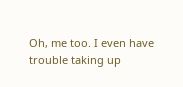Oh, me too. I even have trouble taking up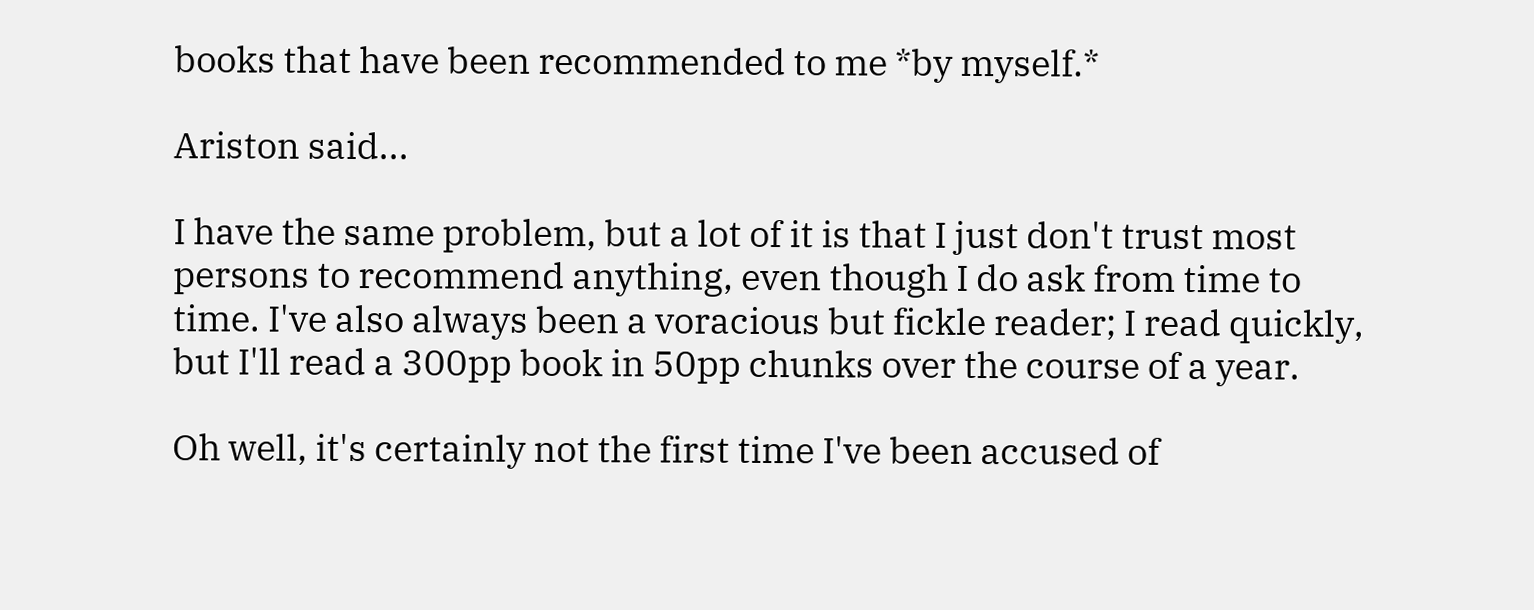books that have been recommended to me *by myself.*

Ariston said...

I have the same problem, but a lot of it is that I just don't trust most persons to recommend anything, even though I do ask from time to time. I've also always been a voracious but fickle reader; I read quickly, but I'll read a 300pp book in 50pp chunks over the course of a year.

Oh well, it's certainly not the first time I've been accused of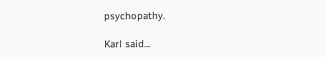psychopathy.

Karl said...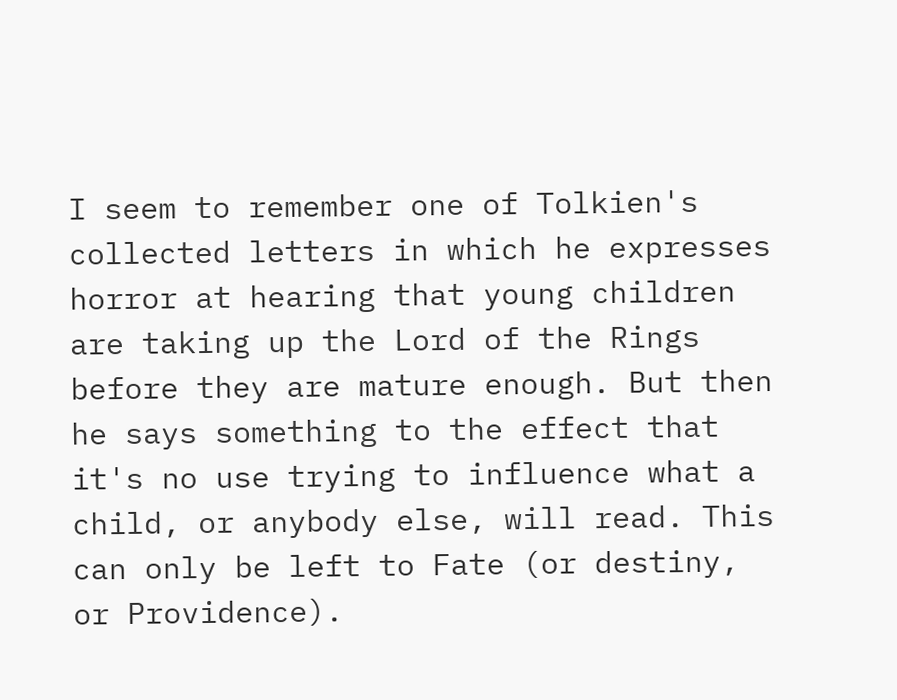I seem to remember one of Tolkien's collected letters in which he expresses horror at hearing that young children are taking up the Lord of the Rings before they are mature enough. But then he says something to the effect that it's no use trying to influence what a child, or anybody else, will read. This can only be left to Fate (or destiny, or Providence).